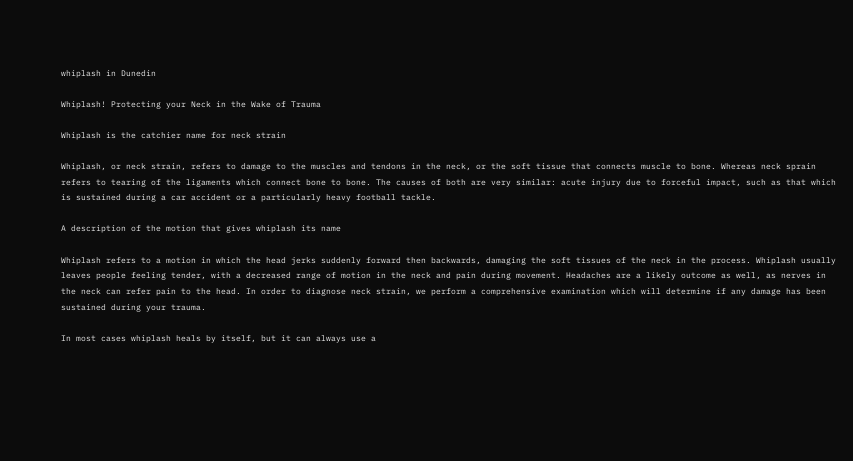whiplash in Dunedin

Whiplash! Protecting your Neck in the Wake of Trauma

Whiplash is the catchier name for neck strain

Whiplash, or neck strain, refers to damage to the muscles and tendons in the neck, or the soft tissue that connects muscle to bone. Whereas neck sprain refers to tearing of the ligaments which connect bone to bone. The causes of both are very similar: acute injury due to forceful impact, such as that which is sustained during a car accident or a particularly heavy football tackle.

A description of the motion that gives whiplash its name

Whiplash refers to a motion in which the head jerks suddenly forward then backwards, damaging the soft tissues of the neck in the process. Whiplash usually leaves people feeling tender, with a decreased range of motion in the neck and pain during movement. Headaches are a likely outcome as well, as nerves in the neck can refer pain to the head. In order to diagnose neck strain, we perform a comprehensive examination which will determine if any damage has been sustained during your trauma.

In most cases whiplash heals by itself, but it can always use a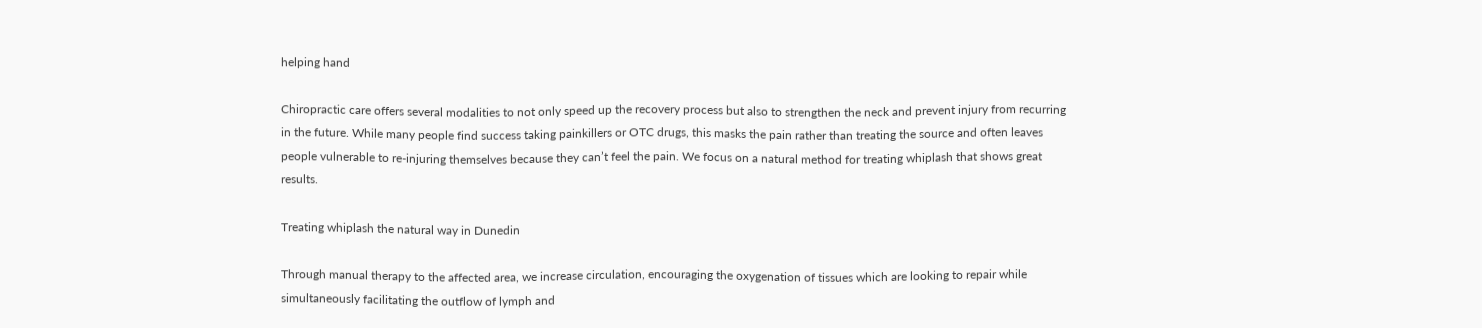helping hand

Chiropractic care offers several modalities to not only speed up the recovery process but also to strengthen the neck and prevent injury from recurring in the future. While many people find success taking painkillers or OTC drugs, this masks the pain rather than treating the source and often leaves people vulnerable to re-injuring themselves because they can’t feel the pain. We focus on a natural method for treating whiplash that shows great results.

Treating whiplash the natural way in Dunedin

Through manual therapy to the affected area, we increase circulation, encouraging the oxygenation of tissues which are looking to repair while simultaneously facilitating the outflow of lymph and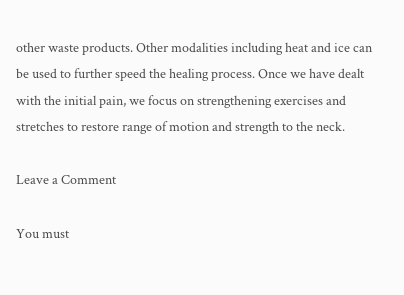other waste products. Other modalities including heat and ice can be used to further speed the healing process. Once we have dealt with the initial pain, we focus on strengthening exercises and stretches to restore range of motion and strength to the neck.

Leave a Comment

You must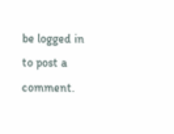be logged in to post a comment.